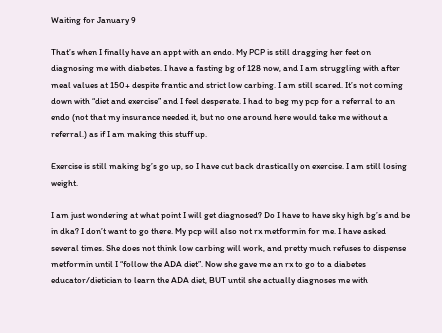Waiting for January 9

That’s when I finally have an appt with an endo. My PCP is still dragging her feet on diagnosing me with diabetes. I have a fasting bg of 128 now, and I am struggling with after meal values at 150+ despite frantic and strict low carbing. I am still scared. It’s not coming down with “diet and exercise” and I feel desperate. I had to beg my pcp for a referral to an endo (not that my insurance needed it, but no one around here would take me without a referral.) as if I am making this stuff up.

Exercise is still making bg’s go up, so I have cut back drastically on exercise. I am still losing weight.

I am just wondering at what point I will get diagnosed? Do I have to have sky high bg’s and be in dka? I don’t want to go there. My pcp will also not rx metformin for me. I have asked several times. She does not think low carbing will work, and pretty much refuses to dispense metformin until I “follow the ADA diet”. Now she gave me an rx to go to a diabetes educator/dietician to learn the ADA diet, BUT until she actually diagnoses me with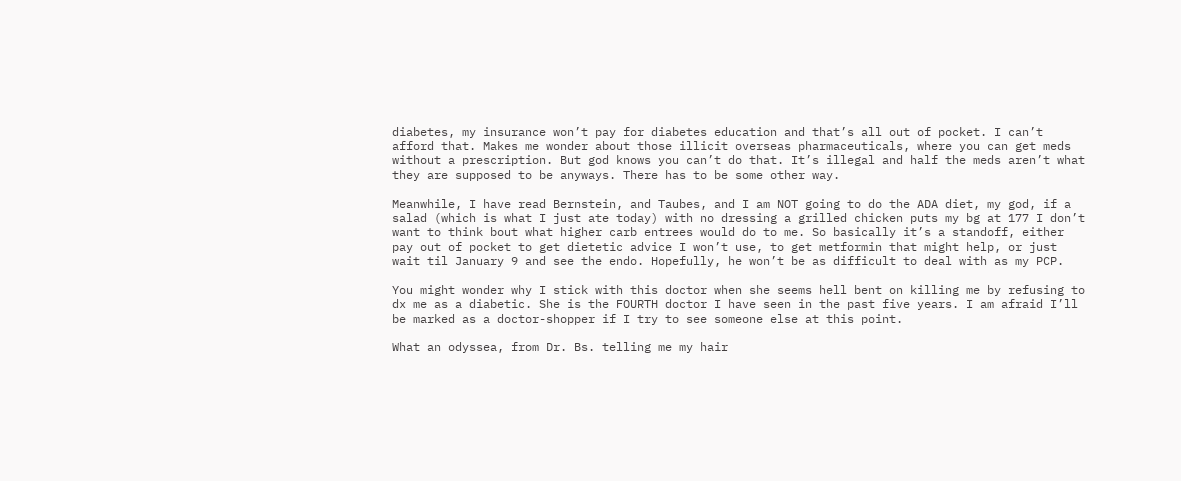diabetes, my insurance won’t pay for diabetes education and that’s all out of pocket. I can’t afford that. Makes me wonder about those illicit overseas pharmaceuticals, where you can get meds without a prescription. But god knows you can’t do that. It’s illegal and half the meds aren’t what they are supposed to be anyways. There has to be some other way.

Meanwhile, I have read Bernstein, and Taubes, and I am NOT going to do the ADA diet, my god, if a salad (which is what I just ate today) with no dressing a grilled chicken puts my bg at 177 I don’t want to think bout what higher carb entrees would do to me. So basically it’s a standoff, either pay out of pocket to get dietetic advice I won’t use, to get metformin that might help, or just wait til January 9 and see the endo. Hopefully, he won’t be as difficult to deal with as my PCP.

You might wonder why I stick with this doctor when she seems hell bent on killing me by refusing to dx me as a diabetic. She is the FOURTH doctor I have seen in the past five years. I am afraid I’ll be marked as a doctor-shopper if I try to see someone else at this point.

What an odyssea, from Dr. Bs. telling me my hair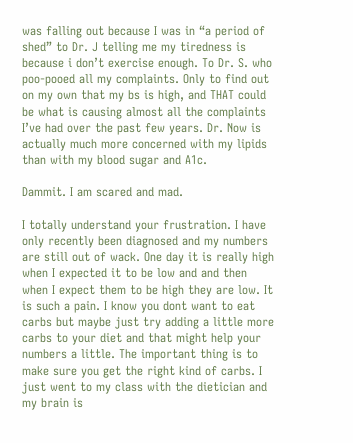was falling out because I was in “a period of shed” to Dr. J telling me my tiredness is because i don’t exercise enough. To Dr. S. who poo-pooed all my complaints. Only to find out on my own that my bs is high, and THAT could be what is causing almost all the complaints I’ve had over the past few years. Dr. Now is actually much more concerned with my lipids than with my blood sugar and A1c.

Dammit. I am scared and mad.

I totally understand your frustration. I have only recently been diagnosed and my numbers are still out of wack. One day it is really high when I expected it to be low and and then when I expect them to be high they are low. It is such a pain. I know you dont want to eat carbs but maybe just try adding a little more carbs to your diet and that might help your numbers a little. The important thing is to make sure you get the right kind of carbs. I just went to my class with the dietician and my brain is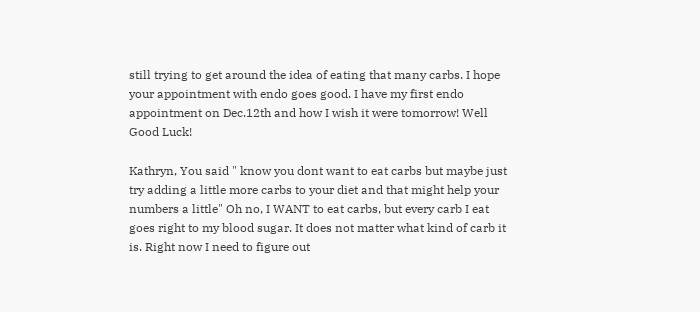still trying to get around the idea of eating that many carbs. I hope your appointment with endo goes good. I have my first endo appointment on Dec.12th and how I wish it were tomorrow! Well Good Luck!

Kathryn, You said " know you dont want to eat carbs but maybe just try adding a little more carbs to your diet and that might help your numbers a little" Oh no, I WANT to eat carbs, but every carb I eat goes right to my blood sugar. It does not matter what kind of carb it is. Right now I need to figure out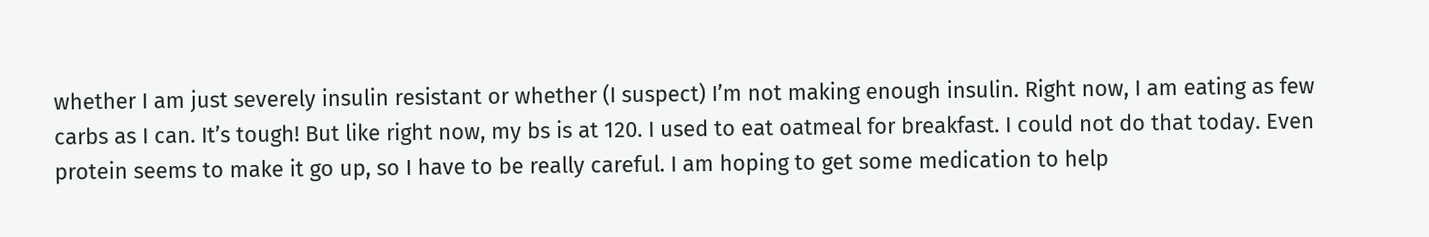whether I am just severely insulin resistant or whether (I suspect) I’m not making enough insulin. Right now, I am eating as few carbs as I can. It’s tough! But like right now, my bs is at 120. I used to eat oatmeal for breakfast. I could not do that today. Even protein seems to make it go up, so I have to be really careful. I am hoping to get some medication to help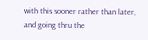with this sooner rather than later, and going thru the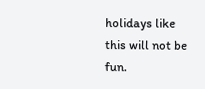holidays like this will not be fun.